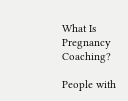What Is Pregnancy Coaching?

People with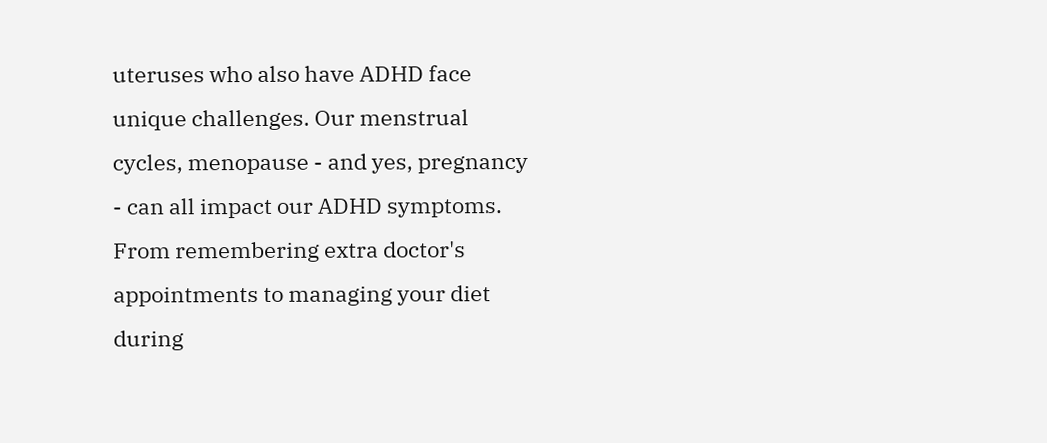uteruses who also have ADHD face unique challenges. Our menstrual cycles, menopause - and yes, pregnancy - can all impact our ADHD symptoms. From remembering extra doctor's appointments to managing your diet during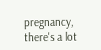pregnancy, there's a lot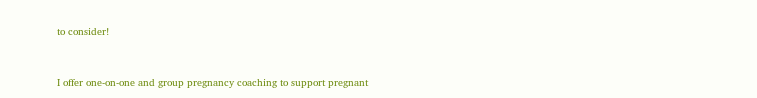to consider!


I offer one-on-one and group pregnancy coaching to support pregnant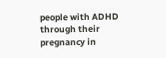people with ADHD through their pregnancy in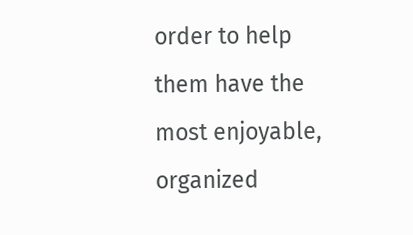order to help them have the most enjoyable, organized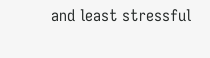and least stressful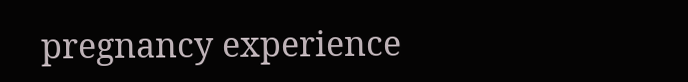pregnancy experience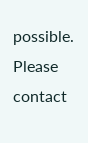possible. Please contact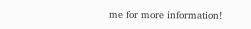me for more information!